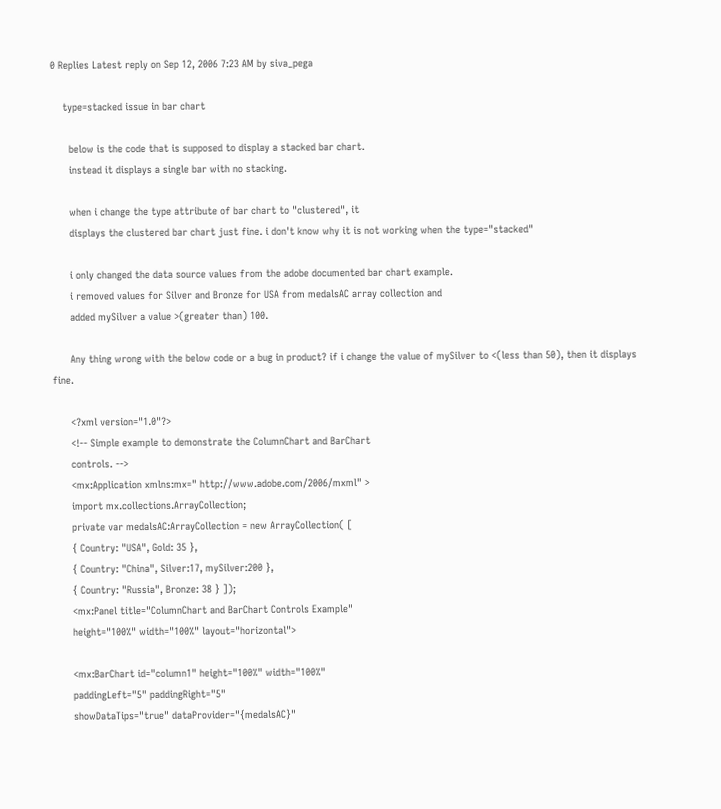0 Replies Latest reply on Sep 12, 2006 7:23 AM by siva_pega

    type=stacked issue in bar chart

      below is the code that is supposed to display a stacked bar chart.
      instead it displays a single bar with no stacking.

      when i change the type attribute of bar chart to "clustered", it
      displays the clustered bar chart just fine. i don't know why it is not working when the type="stacked"

      i only changed the data source values from the adobe documented bar chart example.
      i removed values for Silver and Bronze for USA from medalsAC array collection and
      added mySilver a value >(greater than) 100.

      Any thing wrong with the below code or a bug in product? if i change the value of mySilver to <(less than 50), then it displays fine.

      <?xml version="1.0"?>
      <!-- Simple example to demonstrate the ColumnChart and BarChart
      controls. -->
      <mx:Application xmlns:mx=" http://www.adobe.com/2006/mxml" >
      import mx.collections.ArrayCollection;
      private var medalsAC:ArrayCollection = new ArrayCollection( [
      { Country: "USA", Gold: 35 },
      { Country: "China", Silver:17, mySilver:200 },
      { Country: "Russia", Bronze: 38 } ]);
      <mx:Panel title="ColumnChart and BarChart Controls Example"
      height="100%" width="100%" layout="horizontal">

      <mx:BarChart id="column1" height="100%" width="100%"
      paddingLeft="5" paddingRight="5"
      showDataTips="true" dataProvider="{medalsAC}"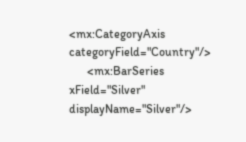<mx:CategoryAxis categoryField="Country"/>
      <mx:BarSeries xField="Silver" displayName="Silver"/>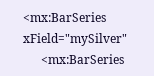<mx:BarSeries xField="mySilver"
      <mx:BarSeries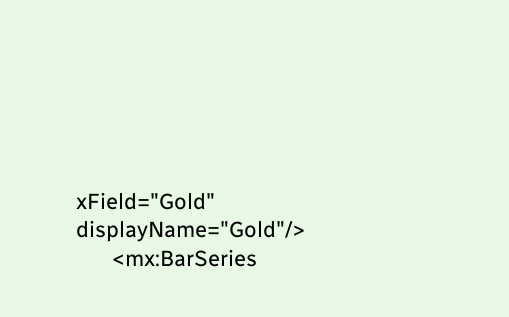xField="Gold" displayName="Gold"/>
      <mx:BarSeries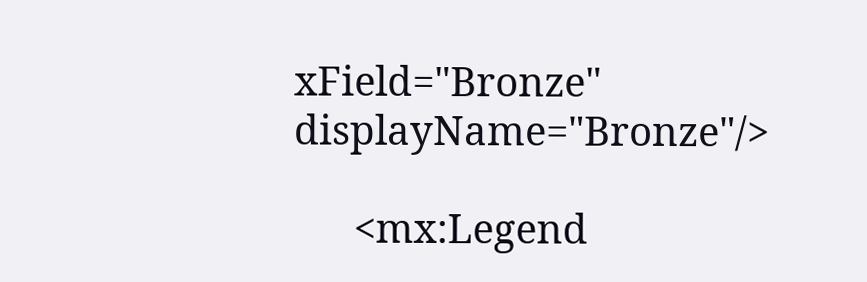xField="Bronze" displayName="Bronze"/>

      <mx:Legend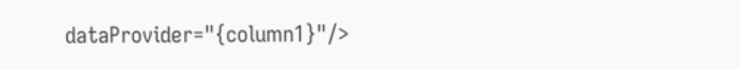dataProvider="{column1}"/>